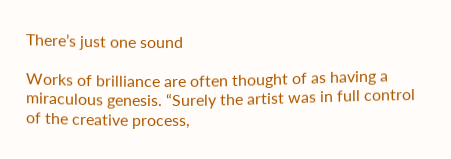There’s just one sound

Works of brilliance are often thought of as having a miraculous genesis. “Surely the artist was in full control of the creative process,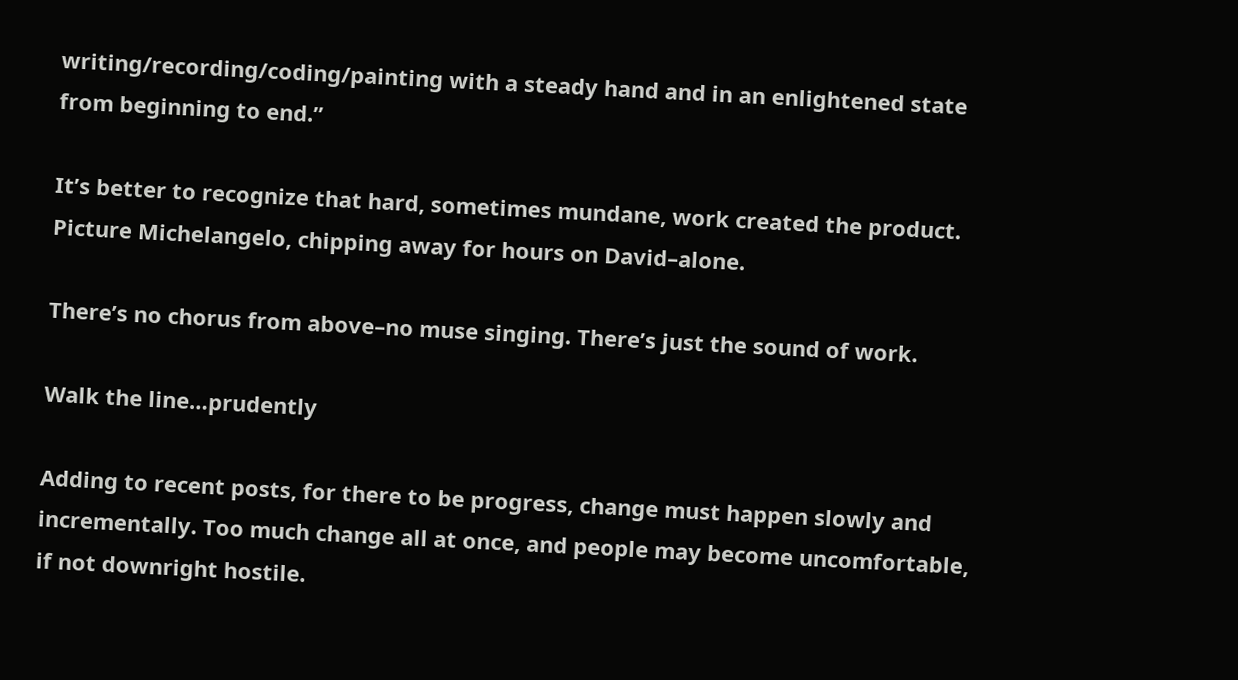writing/recording/coding/painting with a steady hand and in an enlightened state from beginning to end.”

It’s better to recognize that hard, sometimes mundane, work created the product. Picture Michelangelo, chipping away for hours on David–alone.

There’s no chorus from above–no muse singing. There’s just the sound of work.

Walk the line…prudently

Adding to recent posts, for there to be progress, change must happen slowly and incrementally. Too much change all at once, and people may become uncomfortable, if not downright hostile.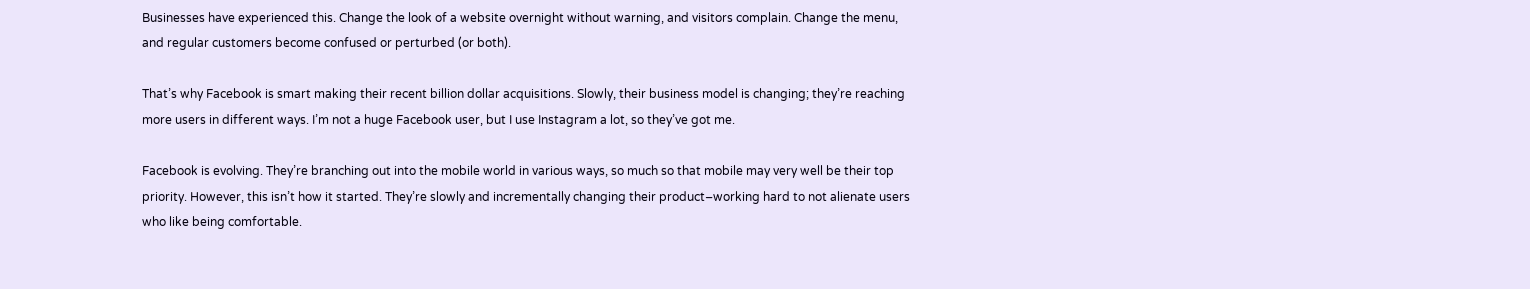Businesses have experienced this. Change the look of a website overnight without warning, and visitors complain. Change the menu, and regular customers become confused or perturbed (or both).

That’s why Facebook is smart making their recent billion dollar acquisitions. Slowly, their business model is changing; they’re reaching more users in different ways. I’m not a huge Facebook user, but I use Instagram a lot, so they’ve got me.

Facebook is evolving. They’re branching out into the mobile world in various ways, so much so that mobile may very well be their top priority. However, this isn’t how it started. They’re slowly and incrementally changing their product–working hard to not alienate users who like being comfortable.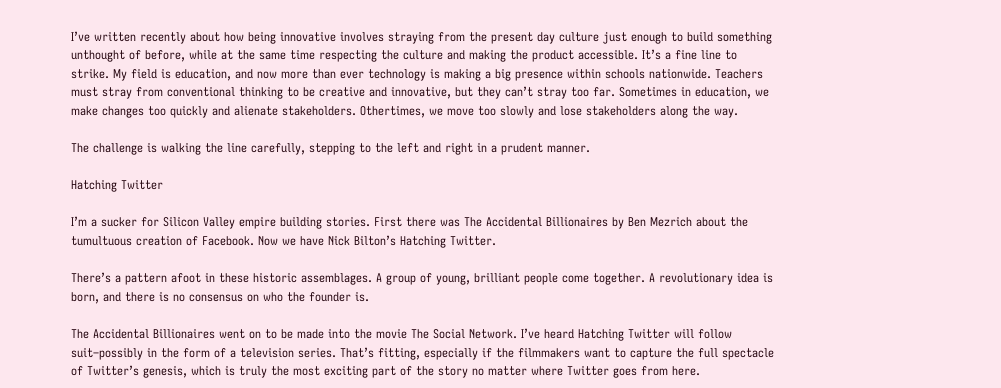I’ve written recently about how being innovative involves straying from the present day culture just enough to build something unthought of before, while at the same time respecting the culture and making the product accessible. It’s a fine line to strike. My field is education, and now more than ever technology is making a big presence within schools nationwide. Teachers must stray from conventional thinking to be creative and innovative, but they can’t stray too far. Sometimes in education, we make changes too quickly and alienate stakeholders. Othertimes, we move too slowly and lose stakeholders along the way.

The challenge is walking the line carefully, stepping to the left and right in a prudent manner.

Hatching Twitter

I’m a sucker for Silicon Valley empire building stories. First there was The Accidental Billionaires by Ben Mezrich about the tumultuous creation of Facebook. Now we have Nick Bilton’s Hatching Twitter.

There’s a pattern afoot in these historic assemblages. A group of young, brilliant people come together. A revolutionary idea is born, and there is no consensus on who the founder is.

The Accidental Billionaires went on to be made into the movie The Social Network. I’ve heard Hatching Twitter will follow suit–possibly in the form of a television series. That’s fitting, especially if the filmmakers want to capture the full spectacle of Twitter’s genesis, which is truly the most exciting part of the story no matter where Twitter goes from here.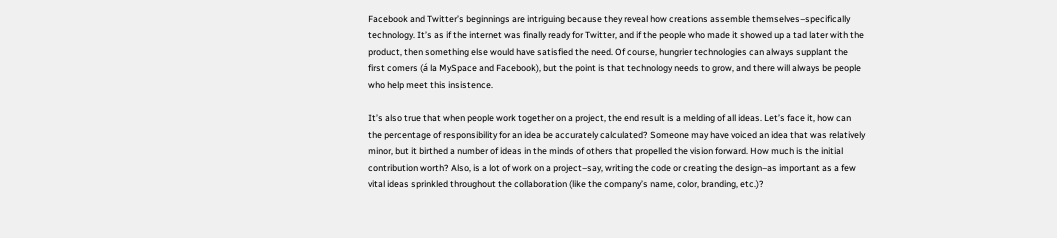Facebook and Twitter’s beginnings are intriguing because they reveal how creations assemble themselves–specifically technology. It’s as if the internet was finally ready for Twitter, and if the people who made it showed up a tad later with the product, then something else would have satisfied the need. Of course, hungrier technologies can always supplant the first comers (á la MySpace and Facebook), but the point is that technology needs to grow, and there will always be people who help meet this insistence.

It’s also true that when people work together on a project, the end result is a melding of all ideas. Let’s face it, how can the percentage of responsibility for an idea be accurately calculated? Someone may have voiced an idea that was relatively minor, but it birthed a number of ideas in the minds of others that propelled the vision forward. How much is the initial contribution worth? Also, is a lot of work on a project–say, writing the code or creating the design–as important as a few vital ideas sprinkled throughout the collaboration (like the company’s name, color, branding, etc.)?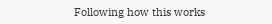Following how this works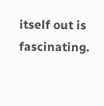itself out is fascinating.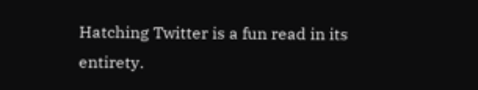Hatching Twitter is a fun read in its entirety.